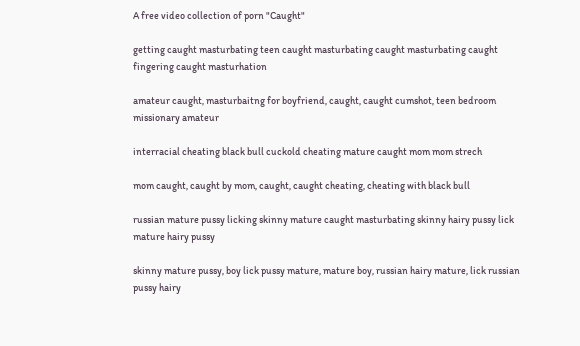A free video collection of porn "Caught"

getting caught masturbating teen caught masturbating caught masturbating caught fingering caught masturhation

amateur caught, masturbaitng for boyfriend, caught, caught cumshot, teen bedroom missionary amateur

interracial cheating black bull cuckold cheating mature caught mom mom strech

mom caught, caught by mom, caught, caught cheating, cheating with black bull

russian mature pussy licking skinny mature caught masturbating skinny hairy pussy lick mature hairy pussy

skinny mature pussy, boy lick pussy mature, mature boy, russian hairy mature, lick russian pussy hairy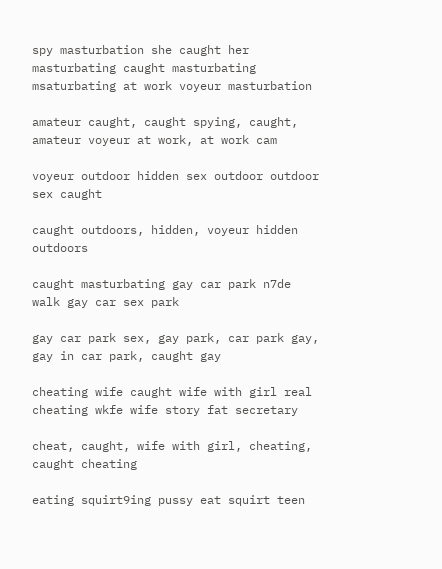spy masturbation she caught her masturbating caught masturbating msaturbating at work voyeur masturbation

amateur caught, caught spying, caught, amateur voyeur at work, at work cam

voyeur outdoor hidden sex outdoor outdoor sex caught

caught outdoors, hidden, voyeur hidden outdoors

caught masturbating gay car park n7de walk gay car sex park

gay car park sex, gay park, car park gay, gay in car park, caught gay

cheating wife caught wife with girl real cheating wkfe wife story fat secretary

cheat, caught, wife with girl, cheating, caught cheating

eating squirt9ing pussy eat squirt teen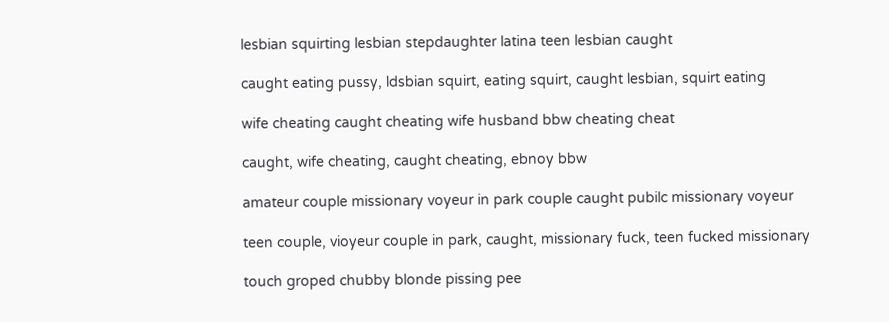lesbian squirting lesbian stepdaughter latina teen lesbian caught

caught eating pussy, ldsbian squirt, eating squirt, caught lesbian, squirt eating

wife cheating caught cheating wife husband bbw cheating cheat

caught, wife cheating, caught cheating, ebnoy bbw

amateur couple missionary voyeur in park couple caught pubilc missionary voyeur

teen couple, vioyeur couple in park, caught, missionary fuck, teen fucked missionary

touch groped chubby blonde pissing pee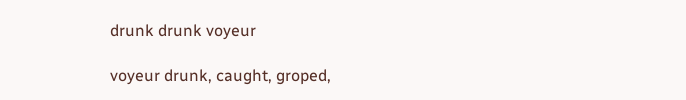drunk drunk voyeur

voyeur drunk, caught, groped,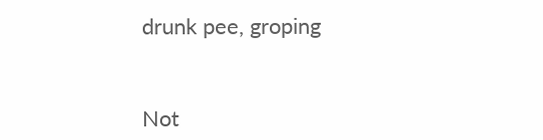drunk pee, groping


Not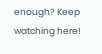enough? Keep watching here!